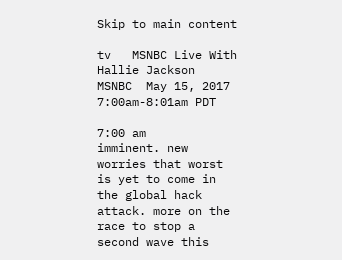Skip to main content

tv   MSNBC Live With Hallie Jackson  MSNBC  May 15, 2017 7:00am-8:01am PDT

7:00 am
imminent. new worries that worst is yet to come in the global hack attack. more on the race to stop a second wave this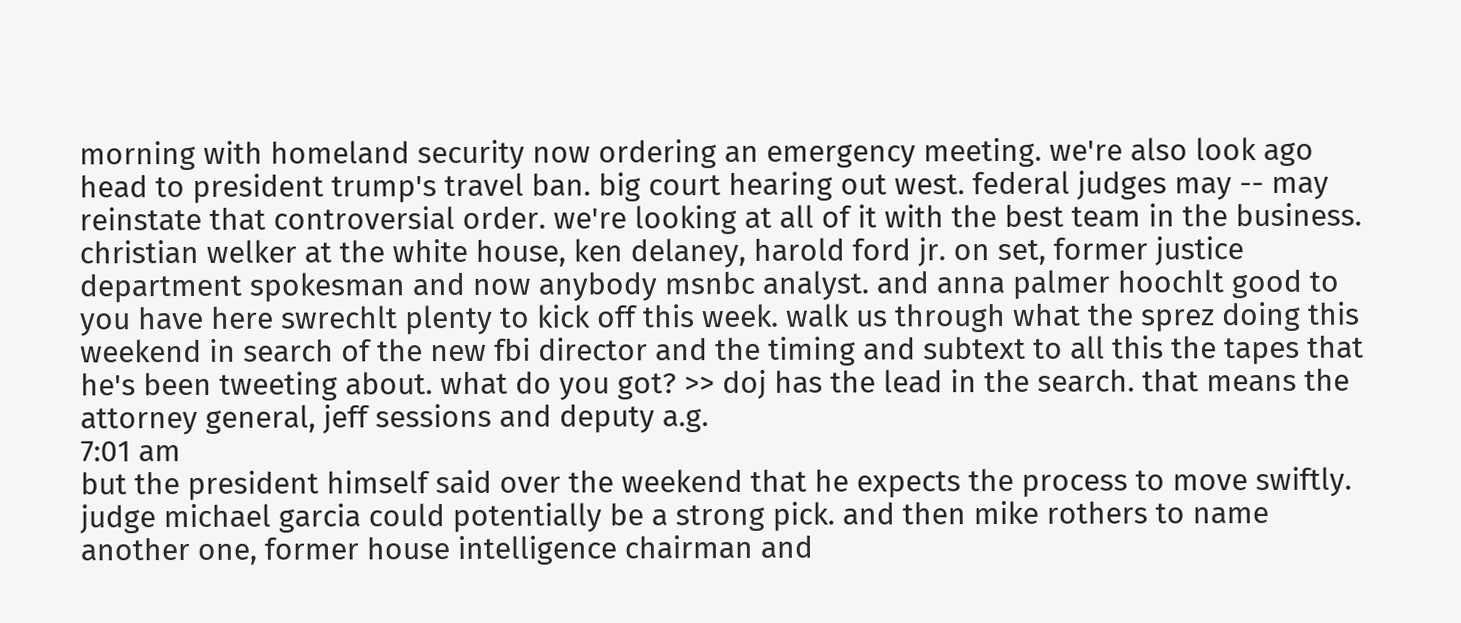morning with homeland security now ordering an emergency meeting. we're also look ago head to president trump's travel ban. big court hearing out west. federal judges may -- may reinstate that controversial order. we're looking at all of it with the best team in the business. christian welker at the white house, ken delaney, harold ford jr. on set, former justice department spokesman and now anybody msnbc analyst. and anna palmer hoochlt good to you have here swrechlt plenty to kick off this week. walk us through what the sprez doing this weekend in search of the new fbi director and the timing and subtext to all this the tapes that he's been tweeting about. what do you got? >> doj has the lead in the search. that means the attorney general, jeff sessions and deputy a.g.
7:01 am
but the president himself said over the weekend that he expects the process to move swiftly. judge michael garcia could potentially be a strong pick. and then mike rothers to name another one, former house intelligence chairman and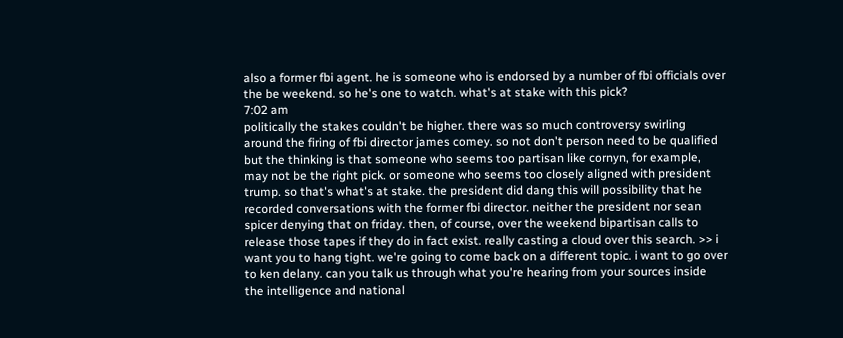also a former fbi agent. he is someone who is endorsed by a number of fbi officials over the be weekend. so he's one to watch. what's at stake with this pick?
7:02 am
politically the stakes couldn't be higher. there was so much controversy swirling around the firing of fbi director james comey. so not don't person need to be qualified but the thinking is that someone who seems too partisan like cornyn, for example, may not be the right pick. or someone who seems too closely aligned with president trump. so that's what's at stake. the president did dang this will possibility that he recorded conversations with the former fbi director. neither the president nor sean spicer denying that on friday. then, of course, over the weekend bipartisan calls to release those tapes if they do in fact exist. really casting a cloud over this search. >> i want you to hang tight. we're going to come back on a different topic. i want to go over to ken delany. can you talk us through what you're hearing from your sources inside the intelligence and national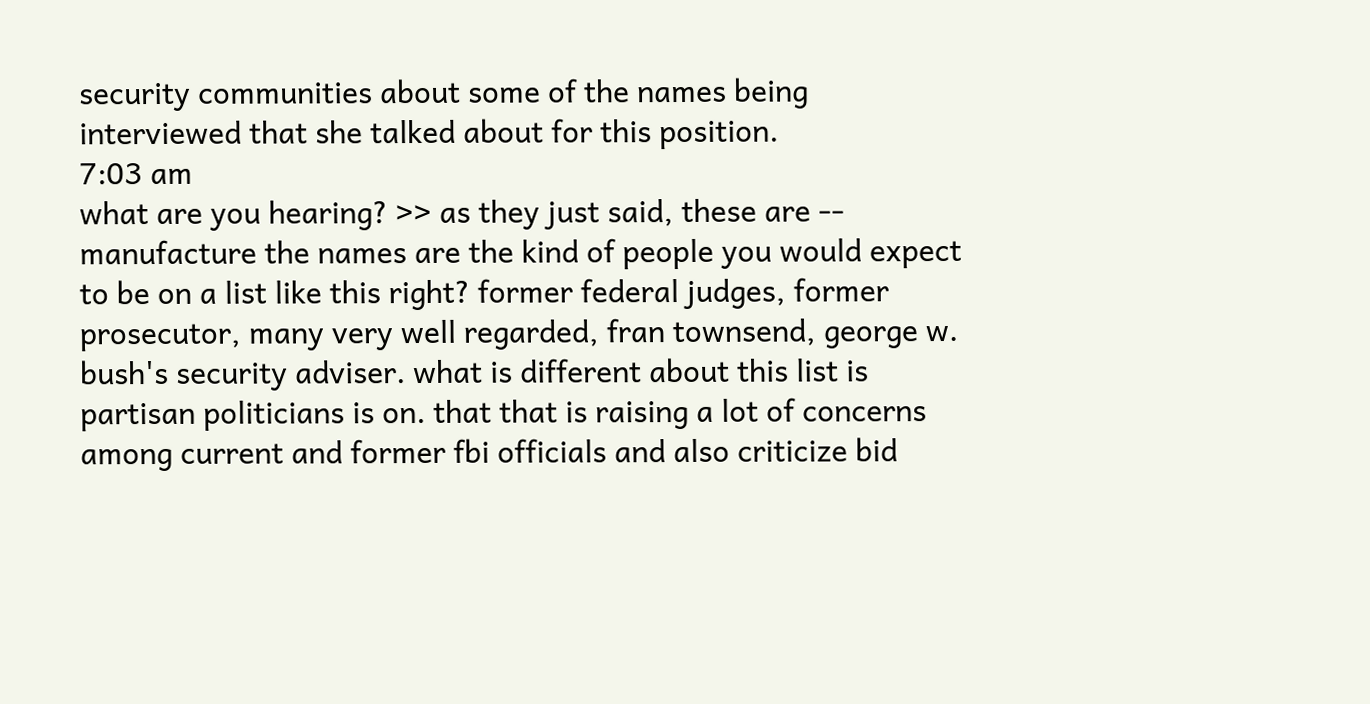security communities about some of the names being interviewed that she talked about for this position.
7:03 am
what are you hearing? >> as they just said, these are -- manufacture the names are the kind of people you would expect to be on a list like this right? former federal judges, former prosecutor, many very well regarded, fran townsend, george w. bush's security adviser. what is different about this list is partisan politicians is on. that that is raising a lot of concerns among current and former fbi officials and also criticize bid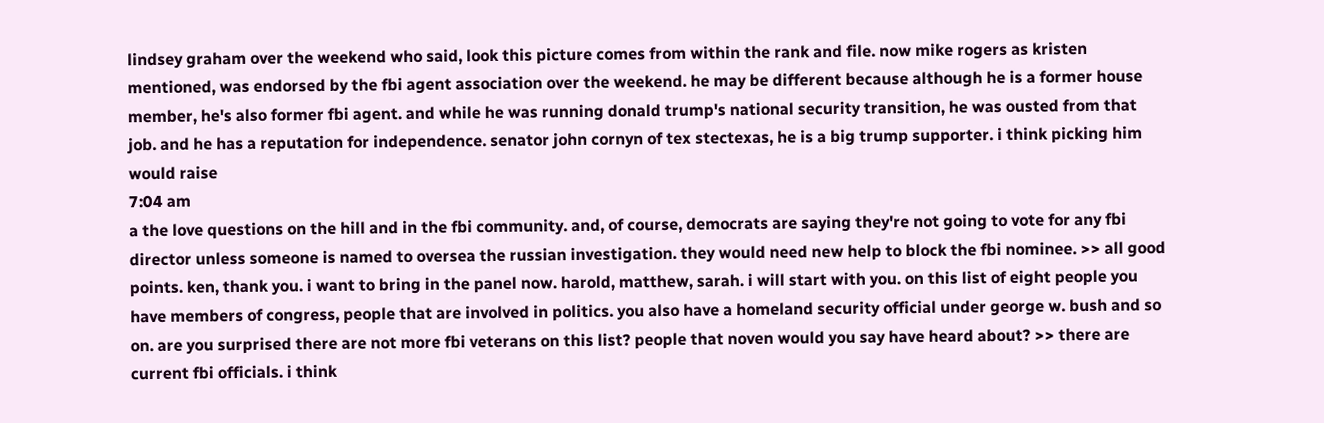lindsey graham over the weekend who said, look this picture comes from within the rank and file. now mike rogers as kristen mentioned, was endorsed by the fbi agent association over the weekend. he may be different because although he is a former house member, he's also former fbi agent. and while he was running donald trump's national security transition, he was ousted from that job. and he has a reputation for independence. senator john cornyn of tex stectexas, he is a big trump supporter. i think picking him would raise
7:04 am
a the love questions on the hill and in the fbi community. and, of course, democrats are saying they're not going to vote for any fbi director unless someone is named to oversea the russian investigation. they would need new help to block the fbi nominee. >> all good points. ken, thank you. i want to bring in the panel now. harold, matthew, sarah. i will start with you. on this list of eight people you have members of congress, people that are involved in politics. you also have a homeland security official under george w. bush and so on. are you surprised there are not more fbi veterans on this list? people that noven would you say have heard about? >> there are current fbi officials. i think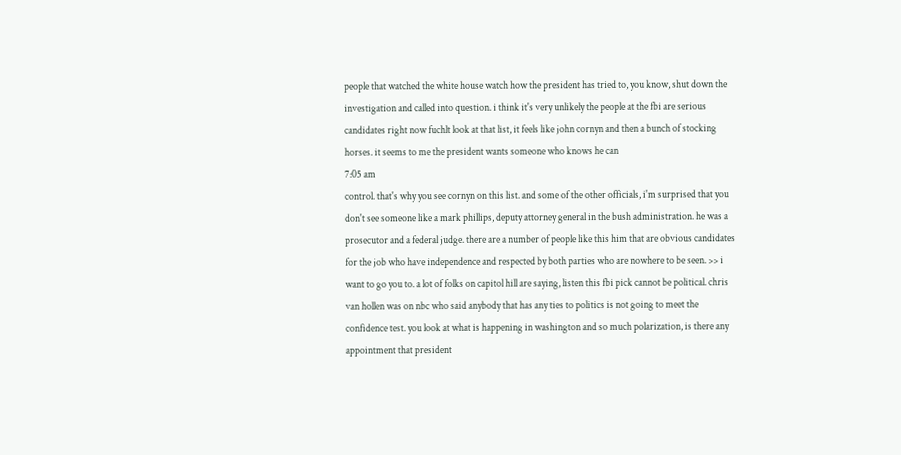people that watched the white house watch how the president has tried to, you know, shut down the investigation and called into question. i think it's very unlikely the people at the fbi are serious candidates right now fuchlt look at that list, it feels like john cornyn and then a bunch of stocking horses. it seems to me the president wants someone who knows he can
7:05 am
control. that's why you see cornyn on this list. and some of the other officials, i'm surprised that you don't see someone like a mark phillips, deputy attorney general in the bush administration. he was a prosecutor and a federal judge. there are a number of people like this him that are obvious candidates for the job who have independence and respected by both parties who are nowhere to be seen. >> i want to go you to. a lot of folks on capitol hill are saying, listen this fbi pick cannot be political. chris van hollen was on nbc who said anybody that has any ties to politics is not going to meet the confidence test. you look at what is happening in washington and so much polarization, is there any appointment that president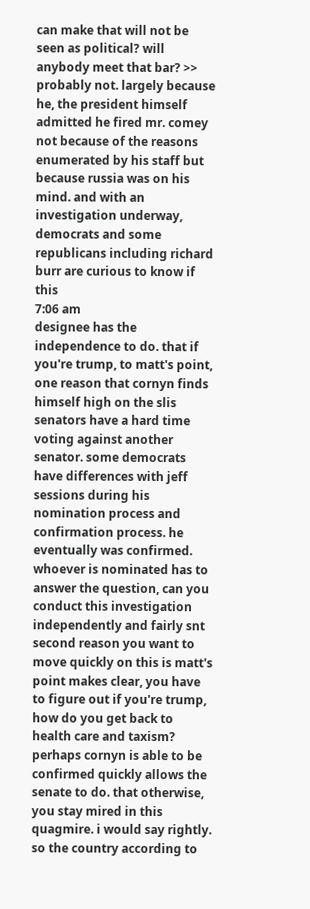can make that will not be seen as political? will anybody meet that bar? >> probably not. largely because he, the president himself admitted he fired mr. comey not because of the reasons enumerated by his staff but because russia was on his mind. and with an investigation underway, democrats and some republicans including richard burr are curious to know if this
7:06 am
designee has the independence to do. that if you're trump, to matt's point, one reason that cornyn finds himself high on the slis senators have a hard time voting against another senator. some democrats have differences with jeff sessions during his nomination process and confirmation process. he eventually was confirmed. whoever is nominated has to answer the question, can you conduct this investigation independently and fairly snt second reason you want to move quickly on this is matt's point makes clear, you have to figure out if you're trump, how do you get back to health care and taxism? perhaps cornyn is able to be confirmed quickly allows the senate to do. that otherwise, you stay mired in this quagmire. i would say rightly. so the country according to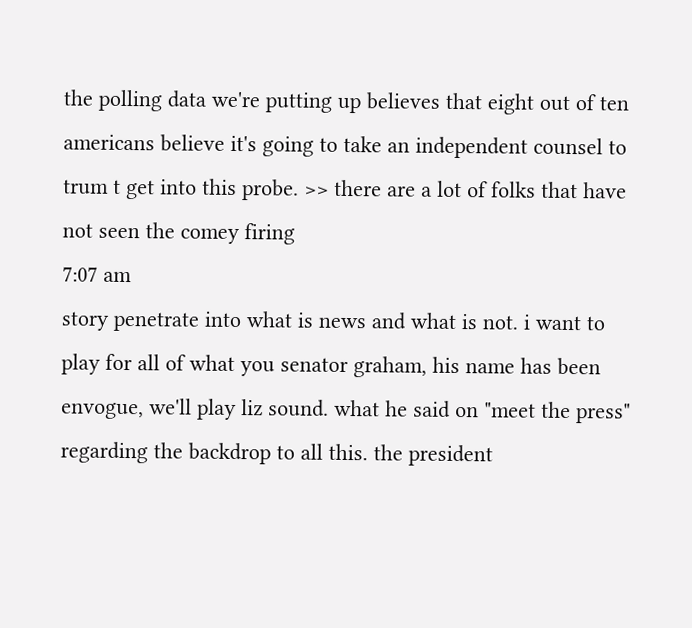the polling data we're putting up believes that eight out of ten americans believe it's going to take an independent counsel to trum t get into this probe. >> there are a lot of folks that have not seen the comey firing
7:07 am
story penetrate into what is news and what is not. i want to play for all of what you senator graham, his name has been envogue, we'll play liz sound. what he said on "meet the press" regarding the backdrop to all this. the president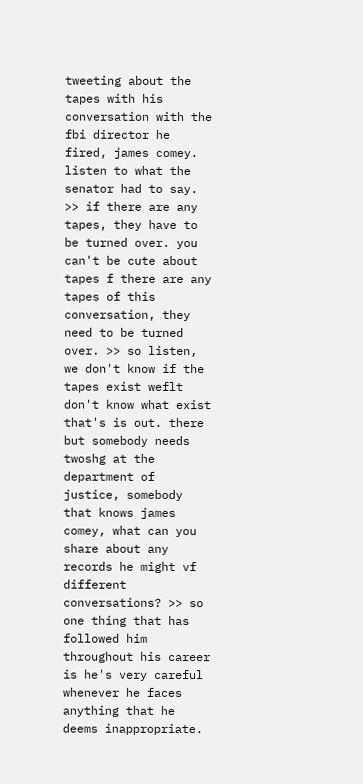tweeting about the tapes with his conversation with the fbi director he fired, james comey. listen to what the senator had to say. >> if there are any tapes, they have to be turned over. you can't be cute about tapes f there are any tapes of this conversation, they need to be turned over. >> so listen, we don't know if the tapes exist weflt don't know what exist that's is out. there but somebody needs twoshg at the department of justice, somebody that knows james comey, what can you share about any records he might vf different conversations? >> so one thing that has followed him throughout his career is he's very careful whenever he faces anything that he deems inappropriate.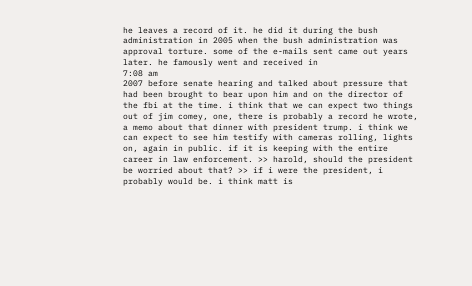he leaves a record of it. he did it during the bush administration in 2005 when the bush administration was approval torture. some of the e-mails sent came out years later. he famously went and received in
7:08 am
2007 before senate hearing and talked about pressure that had been brought to bear upon him and on the director of the fbi at the time. i think that we can expect two things out of jim comey, one, there is probably a record he wrote, a memo about that dinner with president trump. i think we can expect to see him testify with cameras rolling, lights on, again in public. if it is keeping with the entire career in law enforcement. >> harold, should the president be worried about that? >> if i were the president, i probably would be. i think matt is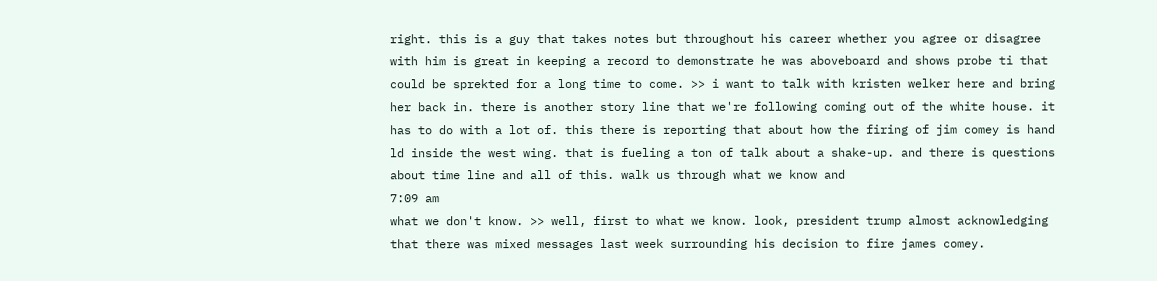right. this is a guy that takes notes but throughout his career whether you agree or disagree with him is great in keeping a record to demonstrate he was aboveboard and shows probe ti that could be sprekted for a long time to come. >> i want to talk with kristen welker here and bring her back in. there is another story line that we're following coming out of the white house. it has to do with a lot of. this there is reporting that about how the firing of jim comey is hand ld inside the west wing. that is fueling a ton of talk about a shake-up. and there is questions about time line and all of this. walk us through what we know and
7:09 am
what we don't know. >> well, first to what we know. look, president trump almost acknowledging that there was mixed messages last week surrounding his decision to fire james comey.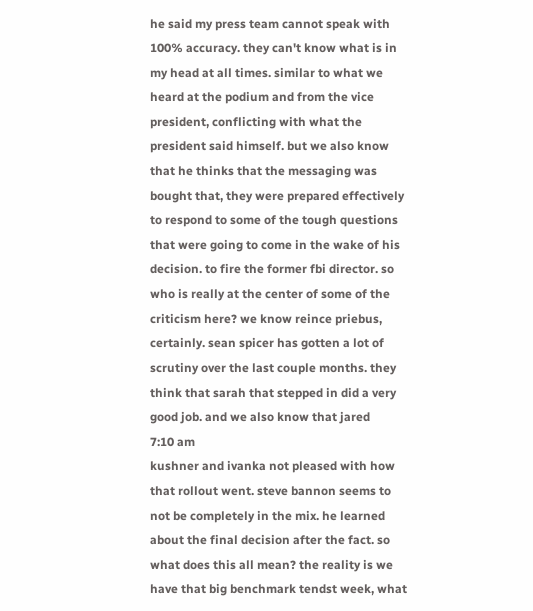he said my press team cannot speak with 100% accuracy. they can't know what is in my head at all times. similar to what we heard at the podium and from the vice president, conflicting with what the president said himself. but we also know that he thinks that the messaging was bought that, they were prepared effectively to respond to some of the tough questions that were going to come in the wake of his decision. to fire the former fbi director. so who is really at the center of some of the criticism here? we know reince priebus, certainly. sean spicer has gotten a lot of scrutiny over the last couple months. they think that sarah that stepped in did a very good job. and we also know that jared
7:10 am
kushner and ivanka not pleased with how that rollout went. steve bannon seems to not be completely in the mix. he learned about the final decision after the fact. so what does this all mean? the reality is we have that big benchmark tendst week, what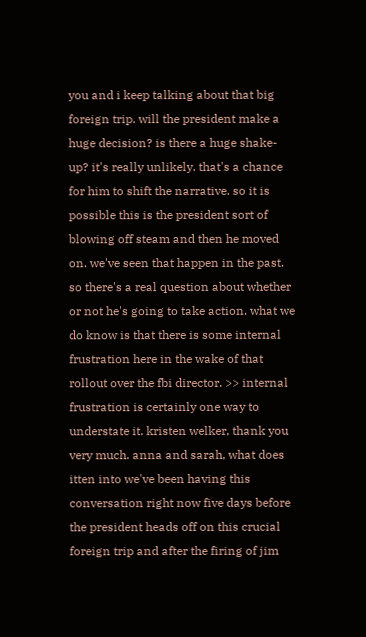you and i keep talking about that big foreign trip. will the president make a huge decision? is there a huge shake-up? it's really unlikely. that's a chance for him to shift the narrative. so it is possible this is the president sort of blowing off steam and then he moved on. we've seen that happen in the past. so there's a real question about whether or not he's going to take action. what we do know is that there is some internal frustration here in the wake of that rollout over the fbi director. >> internal frustration is certainly one way to understate it. kristen welker, thank you very much. anna and sarah, what does itten into we've been having this conversation right now five days before the president heads off on this crucial foreign trip and after the firing of jim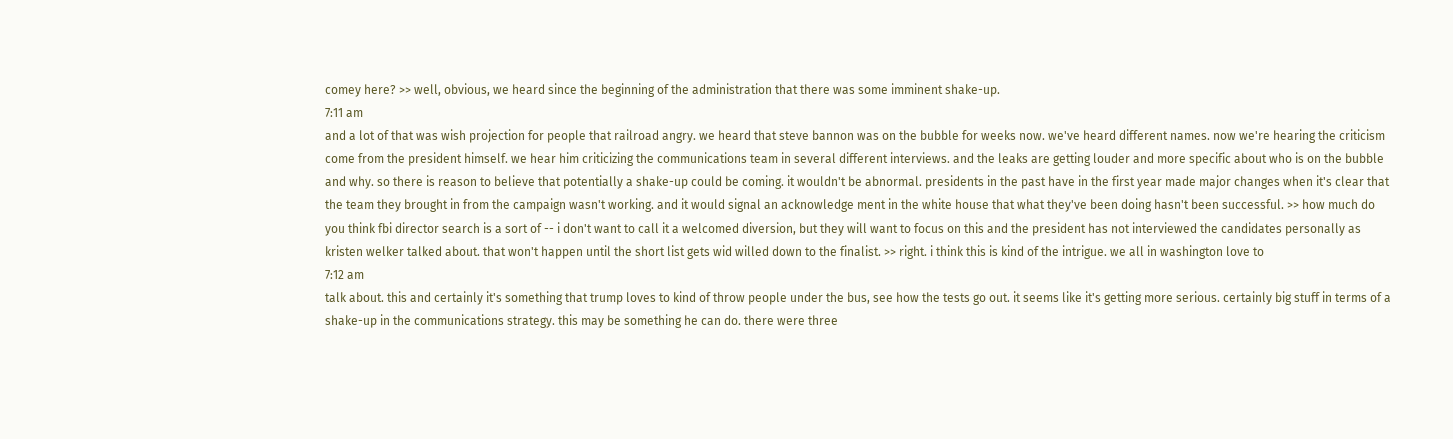comey here? >> well, obvious, we heard since the beginning of the administration that there was some imminent shake-up.
7:11 am
and a lot of that was wish projection for people that railroad angry. we heard that steve bannon was on the bubble for weeks now. we've heard different names. now we're hearing the criticism come from the president himself. we hear him criticizing the communications team in several different interviews. and the leaks are getting louder and more specific about who is on the bubble and why. so there is reason to believe that potentially a shake-up could be coming. it wouldn't be abnormal. presidents in the past have in the first year made major changes when it's clear that the team they brought in from the campaign wasn't working. and it would signal an acknowledge ment in the white house that what they've been doing hasn't been successful. >> how much do you think fbi director search is a sort of -- i don't want to call it a welcomed diversion, but they will want to focus on this and the president has not interviewed the candidates personally as kristen welker talked about. that won't happen until the short list gets wid willed down to the finalist. >> right. i think this is kind of the intrigue. we all in washington love to
7:12 am
talk about. this and certainly it's something that trump loves to kind of throw people under the bus, see how the tests go out. it seems like it's getting more serious. certainly big stuff in terms of a shake-up in the communications strategy. this may be something he can do. there were three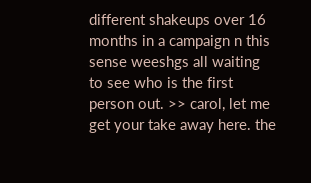different shakeups over 16 months in a campaign n this sense weeshgs all waiting to see who is the first person out. >> carol, let me get your take away here. the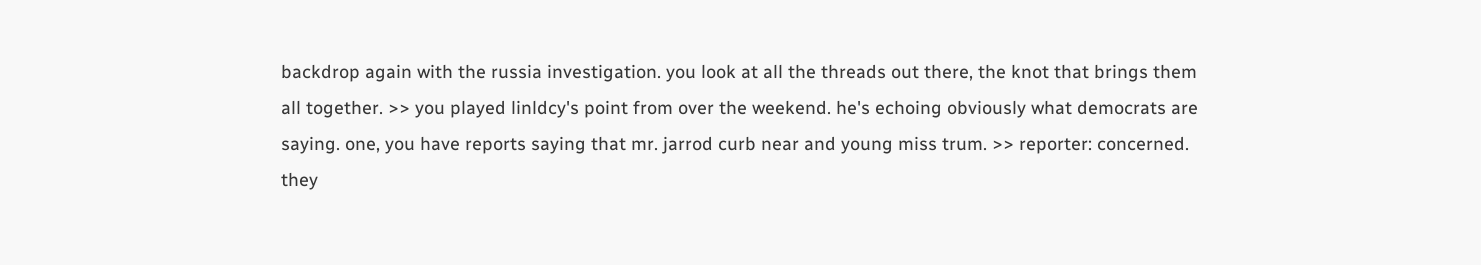backdrop again with the russia investigation. you look at all the threads out there, the knot that brings them all together. >> you played linldcy's point from over the weekend. he's echoing obviously what democrats are saying. one, you have reports saying that mr. jarrod curb near and young miss trum. >> reporter: concerned. they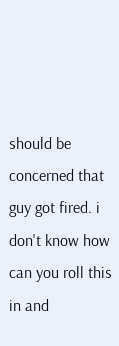should be concerned that guy got fired. i don't know how can you roll this in and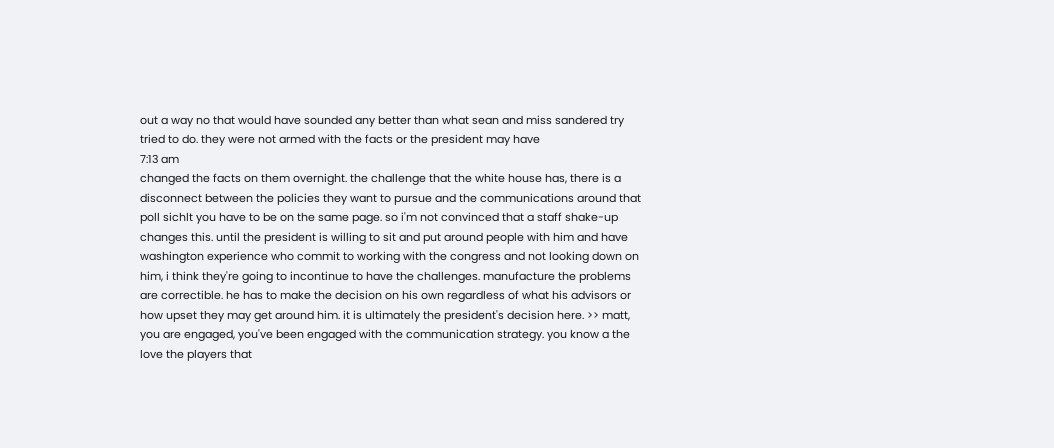out a way no that would have sounded any better than what sean and miss sandered try tried to do. they were not armed with the facts or the president may have
7:13 am
changed the facts on them overnight. the challenge that the white house has, there is a disconnect between the policies they want to pursue and the communications around that poll sichlt you have to be on the same page. so i'm not convinced that a staff shake-up changes this. until the president is willing to sit and put around people with him and have washington experience who commit to working with the congress and not looking down on him, i think they're going to incontinue to have the challenges. manufacture the problems are correctible. he has to make the decision on his own regardless of what his advisors or how upset they may get around him. it is ultimately the president's decision here. >> matt, you are engaged, you've been engaged with the communication strategy. you know a the love the players that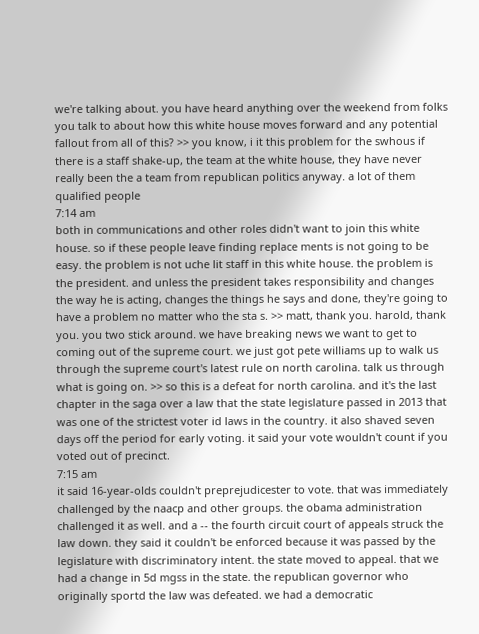we're talking about. you have heard anything over the weekend from folks you talk to about how this white house moves forward and any potential fallout from all of this? >> you know, i it this problem for the swhous if there is a staff shake-up, the team at the white house, they have never really been the a team from republican politics anyway. a lot of them qualified people
7:14 am
both in communications and other roles didn't want to join this white house. so if these people leave finding replace ments is not going to be easy. the problem is not uche lit staff in this white house. the problem is the president. and unless the president takes responsibility and changes the way he is acting, changes the things he says and done, they're going to have a problem no matter who the sta s. >> matt, thank you. harold, thank you. you two stick around. we have breaking news we want to get to coming out of the supreme court. we just got pete williams up to walk us through the supreme court's latest rule on north carolina. talk us through what is going on. >> so this is a defeat for north carolina. and it's the last chapter in the saga over a law that the state legislature passed in 2013 that was one of the strictest voter id laws in the country. it also shaved seven days off the period for early voting. it said your vote wouldn't count if you voted out of precinct.
7:15 am
it said 16-year-olds couldn't preprejudicester to vote. that was immediately challenged by the naacp and other groups. the obama administration challenged it as well. and a -- the fourth circuit court of appeals struck the law down. they said it couldn't be enforced because it was passed by the legislature with discriminatory intent. the state moved to appeal. that we had a change in 5d mgss in the state. the republican governor who originally sportd the law was defeated. we had a democratic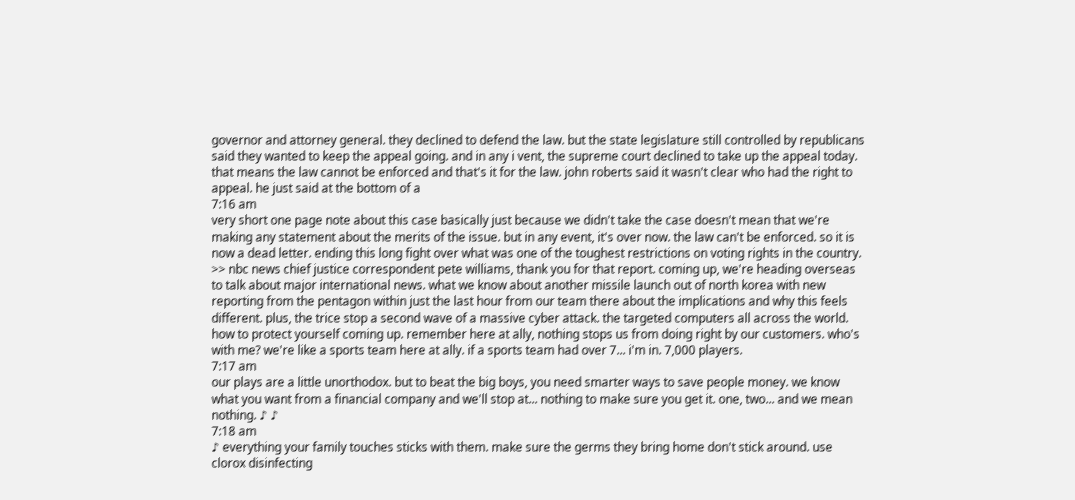governor and attorney general. they declined to defend the law. but the state legislature still controlled by republicans said they wanted to keep the appeal going. and in any i vent, the supreme court declined to take up the appeal today. that means the law cannot be enforced and that's it for the law. john roberts said it wasn't clear who had the right to appeal. he just said at the bottom of a
7:16 am
very short one page note about this case basically just because we didn't take the case doesn't mean that we're making any statement about the merits of the issue. but in any event, it's over now. the law can't be enforced. so it is now a dead letter. ending this long fight over what was one of the toughest restrictions on voting rights in the country. >> nbc news chief justice correspondent pete williams, thank you for that report. coming up, we're heading overseas to talk about major international news. what we know about another missile launch out of north korea with new reporting from the pentagon within just the last hour from our team there about the implications and why this feels different. plus, the trice stop a second wave of a massive cyber attack. the targeted computers all across the world. how to protect yourself coming up. remember here at ally, nothing stops us from doing right by our customers. who's with me? we're like a sports team here at ally. if a sports team had over 7... i'm in. 7,000 players.
7:17 am
our plays are a little unorthodox. but to beat the big boys, you need smarter ways to save people money. we know what you want from a financial company and we'll stop at... nothing to make sure you get it. one, two... and we mean nothing. ♪ ♪
7:18 am
♪ everything your family touches sticks with them. make sure the germs they bring home don't stick around. use clorox disinfecting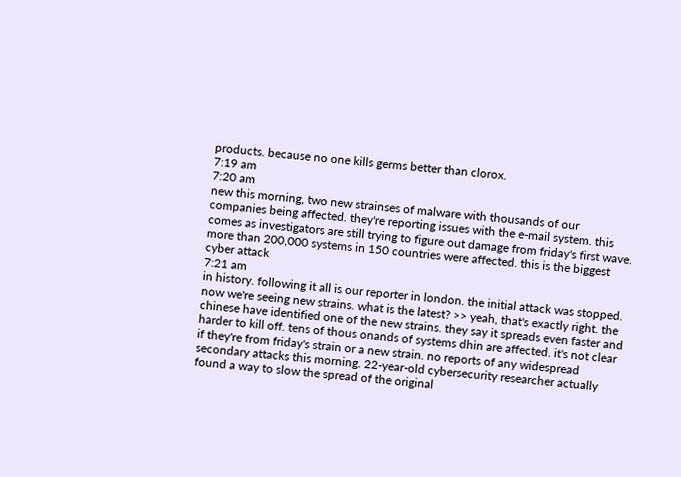products. because no one kills germs better than clorox.
7:19 am
7:20 am
new this morning, two new strainses of malware with thousands of our companies being affected. they're reporting issues with the e-mail system. this comes as investigators are still trying to figure out damage from friday's first wave. more than 200,000 systems in 150 countries were affected. this is the biggest cyber attack
7:21 am
in history. following it all is our reporter in london. the initial attack was stopped. now we're seeing new strains. what is the latest? >> yeah, that's exactly right. the chinese have identified one of the new strains. they say it spreads even faster and harder to kill off. tens of thous onands of systems dhin are affected. it's not clear if they're from friday's strain or a new strain. no reports of any widespread secondary attacks this morning. 22-year-old cybersecurity researcher actually found a way to slow the spread of the original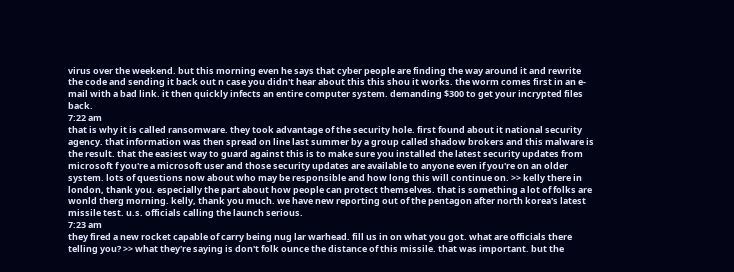virus over the weekend. but this morning even he says that cyber people are finding the way around it and rewrite the code and sending it back out n case you didn't hear about this this shou it works. the worm comes first in an e-mail with a bad link. it then quickly infects an entire computer system. demanding $300 to get your incrypted files back.
7:22 am
that is why it is called ransomware. they took advantage of the security hole. first found about it national security agency. that information was then spread on line last summer by a group called shadow brokers and this malware is the result. that the easiest way to guard against this is to make sure you installed the latest security updates from microsoft f you're a microsoft user and those security updates are available to anyone even if you're on an older system. lots of questions now about who may be responsible and how long this will continue on. >> kelly there in london, thank you. especially the part about how people can protect themselves. that is something a lot of folks are wonld therg morning. kelly, thank you much. we have new reporting out of the pentagon after north korea's latest missile test. u.s. officials calling the launch serious.
7:23 am
they fired a new rocket capable of carry being nug lar warhead. fill us in on what you got. what are officials there telling you? >> what they're saying is don't folk ounce the distance of this missile. that was important. but the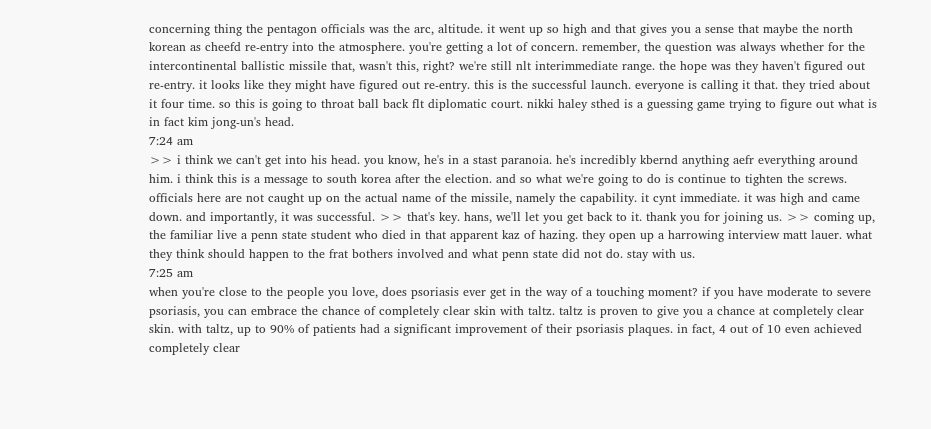concerning thing the pentagon officials was the arc, altitude. it went up so high and that gives you a sense that maybe the north korean as cheefd re-entry into the atmosphere. you're getting a lot of concern. remember, the question was always whether for the intercontinental ballistic missile that, wasn't this, right? we're still nlt interimmediate range. the hope was they haven't figured out re-entry. it looks like they might have figured out re-entry. this is the successful launch. everyone is calling it that. they tried about it four time. so this is going to throat ball back flt diplomatic court. nikki haley sthed is a guessing game trying to figure out what is in fact kim jong-un's head.
7:24 am
>> i think we can't get into his head. you know, he's in a stast paranoia. he's incredibly kbernd anything aefr everything around him. i think this is a message to south korea after the election. and so what we're going to do is continue to tighten the screws. officials here are not caught up on the actual name of the missile, namely the capability. it cynt immediate. it was high and came down. and importantly, it was successful. >> that's key. hans, we'll let you get back to it. thank you for joining us. >> coming up, the familiar live a penn state student who died in that apparent kaz of hazing. they open up a harrowing interview matt lauer. what they think should happen to the frat bothers involved and what penn state did not do. stay with us.
7:25 am
when you're close to the people you love, does psoriasis ever get in the way of a touching moment? if you have moderate to severe psoriasis, you can embrace the chance of completely clear skin with taltz. taltz is proven to give you a chance at completely clear skin. with taltz, up to 90% of patients had a significant improvement of their psoriasis plaques. in fact, 4 out of 10 even achieved completely clear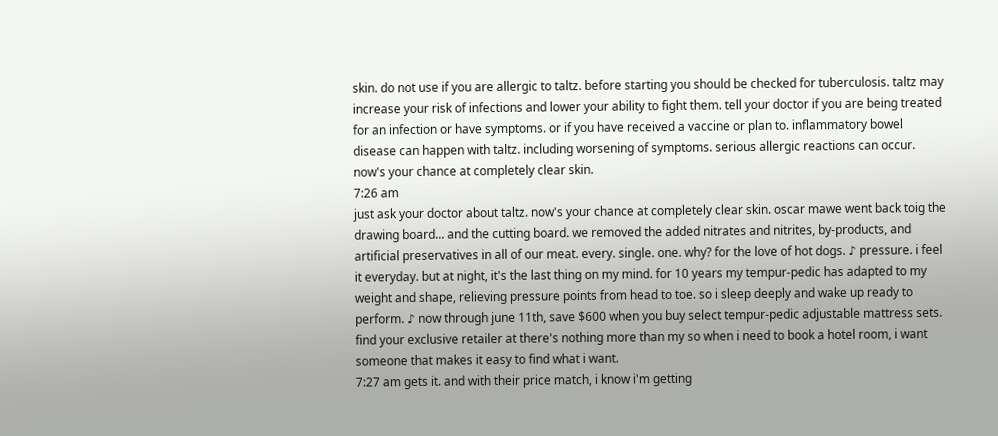skin. do not use if you are allergic to taltz. before starting you should be checked for tuberculosis. taltz may increase your risk of infections and lower your ability to fight them. tell your doctor if you are being treated for an infection or have symptoms. or if you have received a vaccine or plan to. inflammatory bowel disease can happen with taltz. including worsening of symptoms. serious allergic reactions can occur. now's your chance at completely clear skin.
7:26 am
just ask your doctor about taltz. now's your chance at completely clear skin. oscar mawe went back toig the drawing board... and the cutting board. we removed the added nitrates and nitrites, by-products, and artificial preservatives in all of our meat. every. single. one. why? for the love of hot dogs. ♪ pressure. i feel it everyday. but at night, it's the last thing on my mind. for 10 years my tempur-pedic has adapted to my weight and shape, relieving pressure points from head to toe. so i sleep deeply and wake up ready to perform. ♪ now through june 11th, save $600 when you buy select tempur-pedic adjustable mattress sets. find your exclusive retailer at there's nothing more than my so when i need to book a hotel room, i want someone that makes it easy to find what i want.
7:27 am gets it. and with their price match, i know i'm getting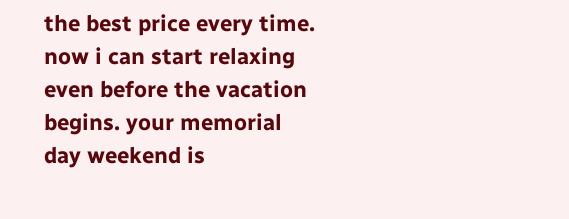the best price every time. now i can start relaxing even before the vacation begins. your memorial day weekend is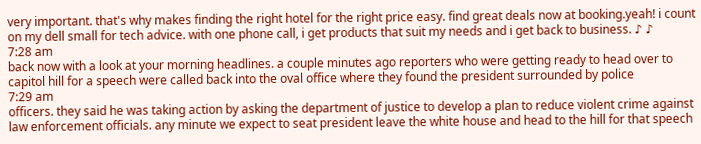very important. that's why makes finding the right hotel for the right price easy. find great deals now at booking.yeah! i count on my dell small for tech advice. with one phone call, i get products that suit my needs and i get back to business. ♪ ♪
7:28 am
back now with a look at your morning headlines. a couple minutes ago reporters who were getting ready to head over to capitol hill for a speech were called back into the oval office where they found the president surrounded by police
7:29 am
officers. they said he was taking action by asking the department of justice to develop a plan to reduce violent crime against law enforcement officials. any minute we expect to seat president leave the white house and head to the hill for that speech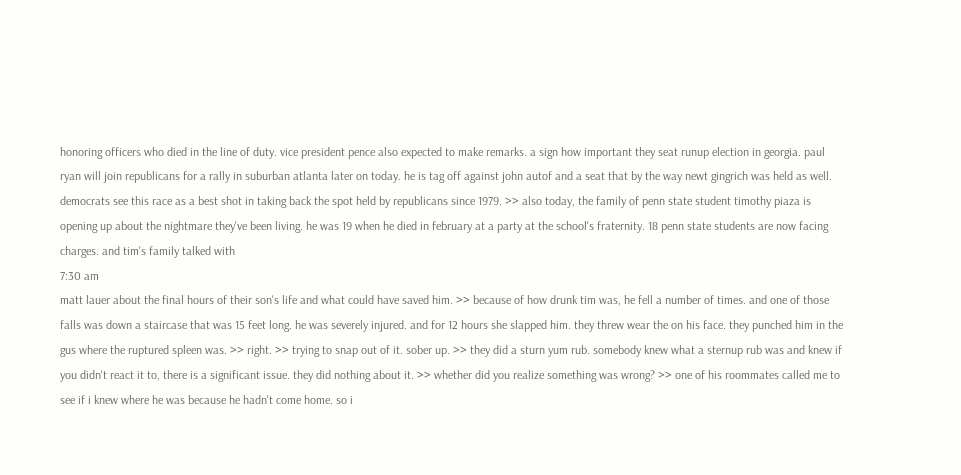honoring officers who died in the line of duty. vice president pence also expected to make remarks. a sign how important they seat runup election in georgia. paul ryan will join republicans for a rally in suburban atlanta later on today. he is tag off against john autof and a seat that by the way newt gingrich was held as well. democrats see this race as a best shot in taking back the spot held by republicans since 1979. >> also today, the family of penn state student timothy piaza is opening up about the nightmare they've been living. he was 19 when he died in february at a party at the school's fraternity. 18 penn state students are now facing charges. and tim's family talked with
7:30 am
matt lauer about the final hours of their son's life and what could have saved him. >> because of how drunk tim was, he fell a number of times. and one of those falls was down a staircase that was 15 feet long. he was severely injured. and for 12 hours she slapped him. they threw wear the on his face. they punched him in the gus where the ruptured spleen was. >> right. >> trying to snap out of it. sober up. >> they did a sturn yum rub. somebody knew what a sternup rub was and knew if you didn't react it to, there is a significant issue. they did nothing about it. >> whether did you realize something was wrong? >> one of his roommates called me to see if i knew where he was because he hadn't come home. so i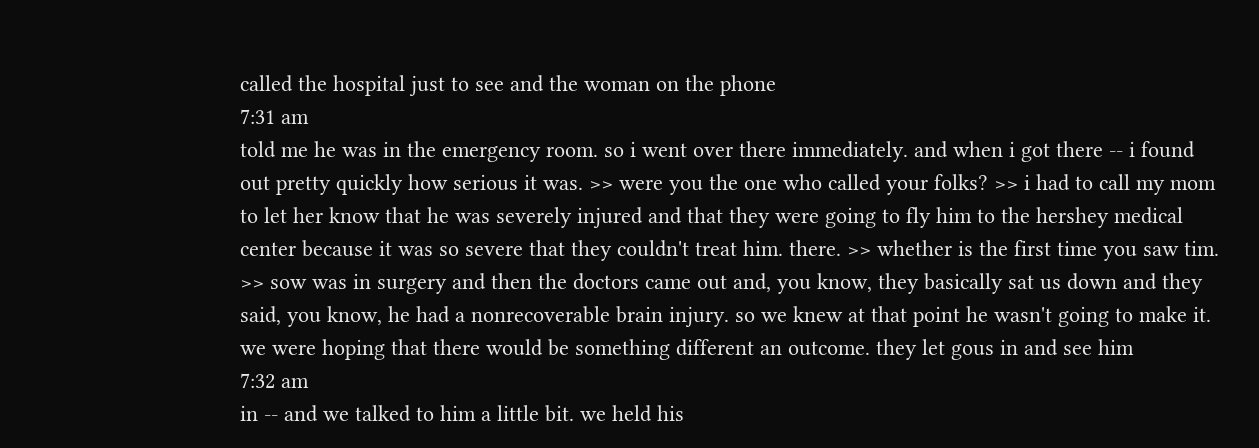called the hospital just to see and the woman on the phone
7:31 am
told me he was in the emergency room. so i went over there immediately. and when i got there -- i found out pretty quickly how serious it was. >> were you the one who called your folks? >> i had to call my mom to let her know that he was severely injured and that they were going to fly him to the hershey medical center because it was so severe that they couldn't treat him. there. >> whether is the first time you saw tim. >> sow was in surgery and then the doctors came out and, you know, they basically sat us down and they said, you know, he had a nonrecoverable brain injury. so we knew at that point he wasn't going to make it. we were hoping that there would be something different an outcome. they let gous in and see him
7:32 am
in -- and we talked to him a little bit. we held his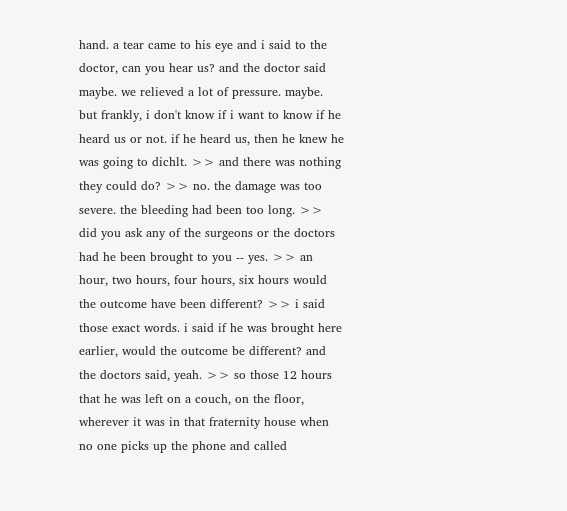hand. a tear came to his eye and i said to the doctor, can you hear us? and the doctor said maybe. we relieved a lot of pressure. maybe. but frankly, i don't know if i want to know if he heard us or not. if he heard us, then he knew he was going to dichlt. >> and there was nothing they could do? >> no. the damage was too severe. the bleeding had been too long. >> did you ask any of the surgeons or the doctors had he been brought to you -- yes. >> an hour, two hours, four hours, six hours would the outcome have been different? >> i said those exact words. i said if he was brought here earlier, would the outcome be different? and the doctors said, yeah. >> so those 12 hours that he was left on a couch, on the floor, wherever it was in that fraternity house when no one picks up the phone and called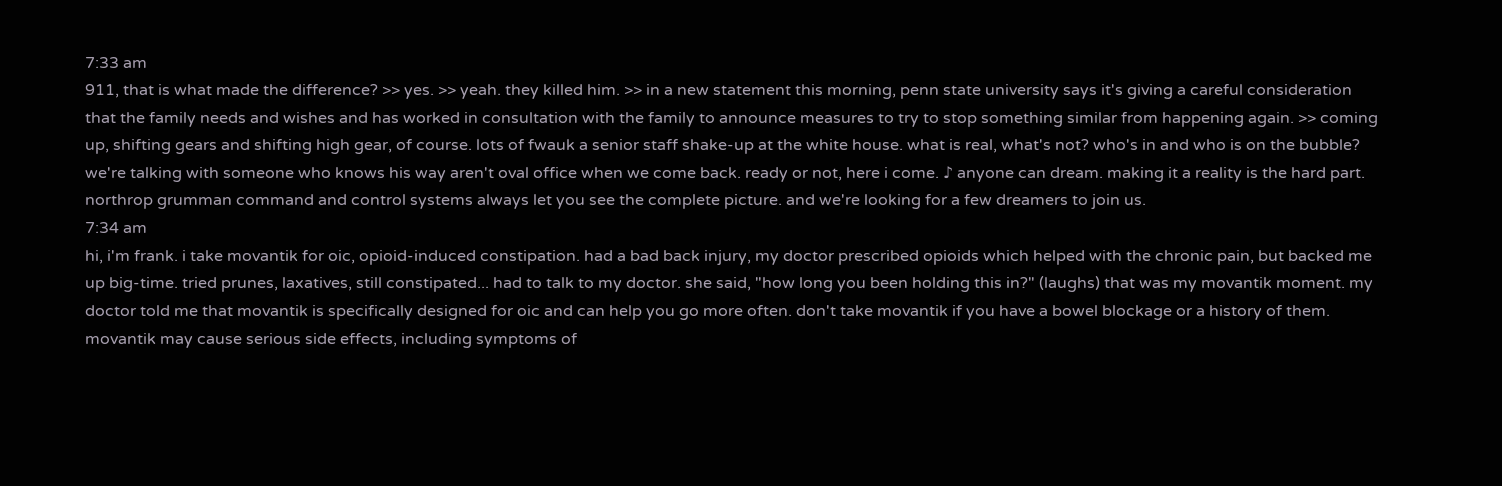7:33 am
911, that is what made the difference? >> yes. >> yeah. they killed him. >> in a new statement this morning, penn state university says it's giving a careful consideration that the family needs and wishes and has worked in consultation with the family to announce measures to try to stop something similar from happening again. >> coming up, shifting gears and shifting high gear, of course. lots of fwauk a senior staff shake-up at the white house. what is real, what's not? who's in and who is on the bubble? we're talking with someone who knows his way aren't oval office when we come back. ready or not, here i come. ♪ anyone can dream. making it a reality is the hard part. northrop grumman command and control systems always let you see the complete picture. and we're looking for a few dreamers to join us.
7:34 am
hi, i'm frank. i take movantik for oic, opioid-induced constipation. had a bad back injury, my doctor prescribed opioids which helped with the chronic pain, but backed me up big-time. tried prunes, laxatives, still constipated... had to talk to my doctor. she said, "how long you been holding this in?" (laughs) that was my movantik moment. my doctor told me that movantik is specifically designed for oic and can help you go more often. don't take movantik if you have a bowel blockage or a history of them. movantik may cause serious side effects, including symptoms of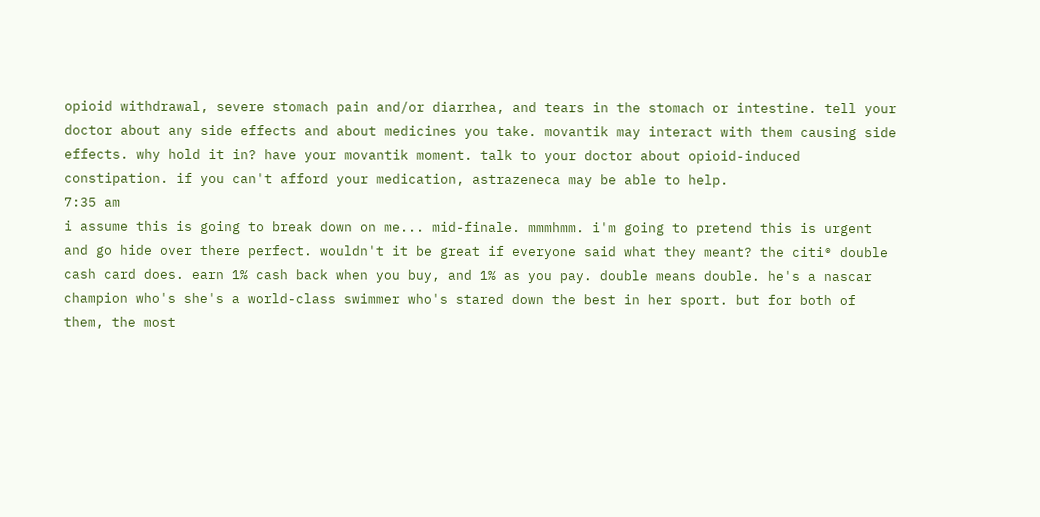opioid withdrawal, severe stomach pain and/or diarrhea, and tears in the stomach or intestine. tell your doctor about any side effects and about medicines you take. movantik may interact with them causing side effects. why hold it in? have your movantik moment. talk to your doctor about opioid-induced constipation. if you can't afford your medication, astrazeneca may be able to help.
7:35 am
i assume this is going to break down on me... mid-finale. mmmhmm. i'm going to pretend this is urgent and go hide over there perfect. wouldn't it be great if everyone said what they meant? the citi® double cash card does. earn 1% cash back when you buy, and 1% as you pay. double means double. he's a nascar champion who's she's a world-class swimmer who's stared down the best in her sport. but for both of them, the most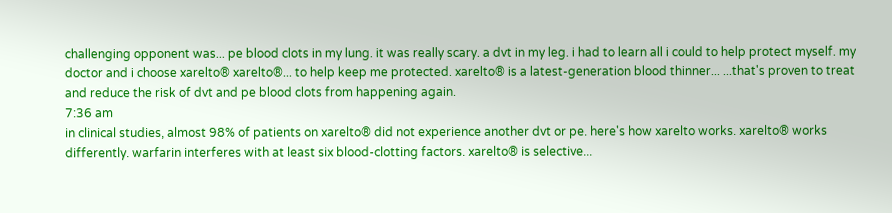challenging opponent was... pe blood clots in my lung. it was really scary. a dvt in my leg. i had to learn all i could to help protect myself. my doctor and i choose xarelto® xarelto®... to help keep me protected. xarelto® is a latest-generation blood thinner... ...that's proven to treat and reduce the risk of dvt and pe blood clots from happening again.
7:36 am
in clinical studies, almost 98% of patients on xarelto® did not experience another dvt or pe. here's how xarelto works. xarelto® works differently. warfarin interferes with at least six blood-clotting factors. xarelto® is selective...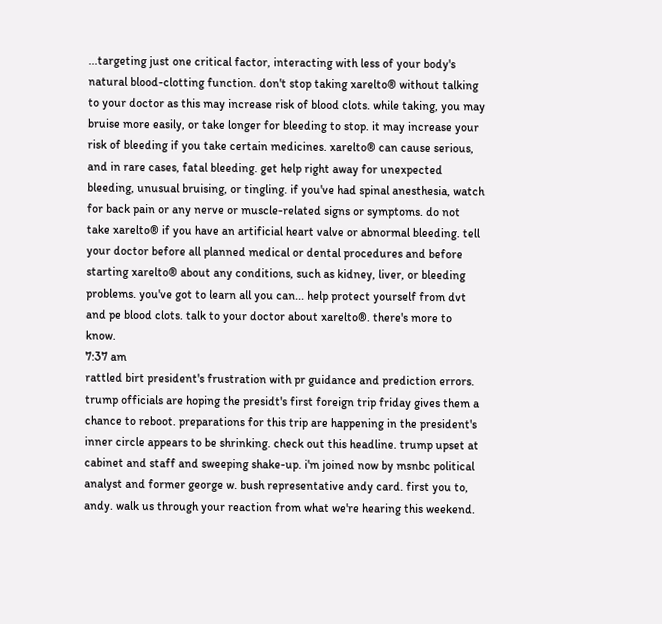...targeting just one critical factor, interacting with less of your body's natural blood-clotting function. don't stop taking xarelto® without talking to your doctor as this may increase risk of blood clots. while taking, you may bruise more easily, or take longer for bleeding to stop. it may increase your risk of bleeding if you take certain medicines. xarelto® can cause serious, and in rare cases, fatal bleeding. get help right away for unexpected bleeding, unusual bruising, or tingling. if you've had spinal anesthesia, watch for back pain or any nerve or muscle-related signs or symptoms. do not take xarelto® if you have an artificial heart valve or abnormal bleeding. tell your doctor before all planned medical or dental procedures and before starting xarelto® about any conditions, such as kidney, liver, or bleeding problems. you've got to learn all you can... help protect yourself from dvt and pe blood clots. talk to your doctor about xarelto®. there's more to know.
7:37 am
rattled birt president's frustration with pr guidance and prediction errors. trump officials are hoping the presidt's first foreign trip friday gives them a chance to reboot. preparations for this trip are happening in the president's inner circle appears to be shrinking. check out this headline. trump upset at cabinet and staff and sweeping shake-up. i'm joined now by msnbc political analyst and former george w. bush representative andy card. first you to, andy. walk us through your reaction from what we're hearing this weekend.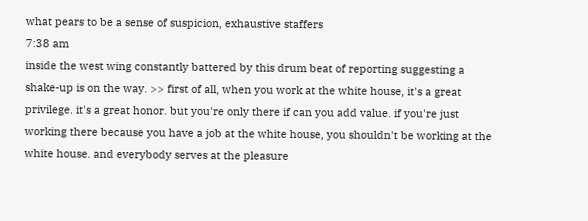what pears to be a sense of suspicion, exhaustive staffers
7:38 am
inside the west wing constantly battered by this drum beat of reporting suggesting a shake-up is on the way. >> first of all, when you work at the white house, it's a great privilege. it's a great honor. but you're only there if can you add value. if you're just working there because you have a job at the white house, you shouldn't be working at the white house. and everybody serves at the pleasure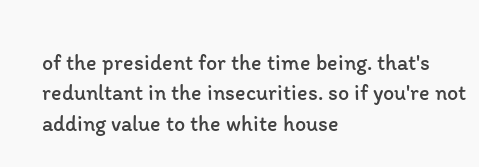of the president for the time being. that's redunltant in the insecurities. so if you're not adding value to the white house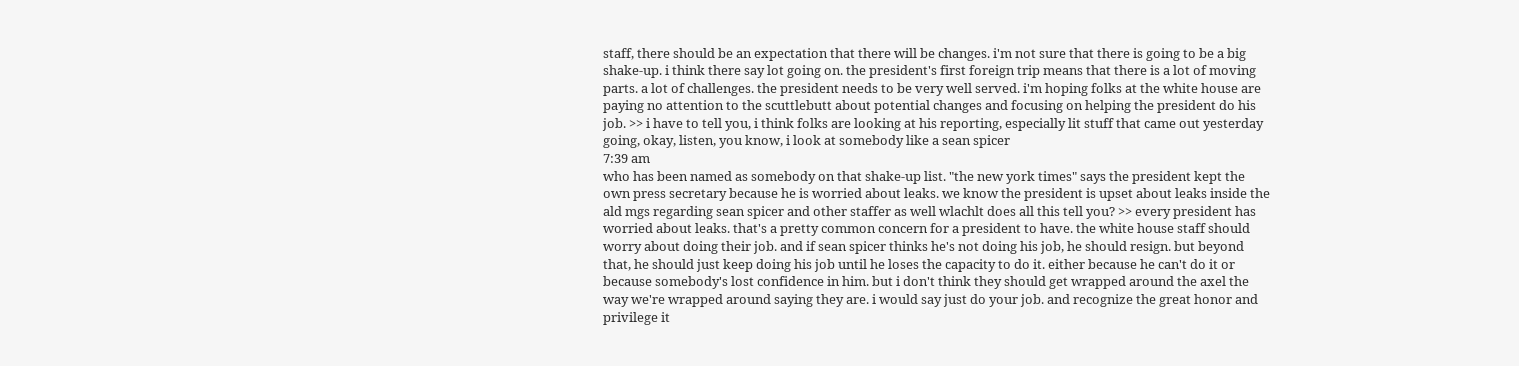staff, there should be an expectation that there will be changes. i'm not sure that there is going to be a big shake-up. i think there say lot going on. the president's first foreign trip means that there is a lot of moving parts. a lot of challenges. the president needs to be very well served. i'm hoping folks at the white house are paying no attention to the scuttlebutt about potential changes and focusing on helping the president do his job. >> i have to tell you, i think folks are looking at his reporting, especially lit stuff that came out yesterday going, okay, listen, you know, i look at somebody like a sean spicer
7:39 am
who has been named as somebody on that shake-up list. "the new york times" says the president kept the own press secretary because he is worried about leaks. we know the president is upset about leaks inside the ald mgs regarding sean spicer and other staffer as well wlachlt does all this tell you? >> every president has worried about leaks. that's a pretty common concern for a president to have. the white house staff should worry about doing their job. and if sean spicer thinks he's not doing his job, he should resign. but beyond that, he should just keep doing his job until he loses the capacity to do it. either because he can't do it or because somebody's lost confidence in him. but i don't think they should get wrapped around the axel the way we're wrapped around saying they are. i would say just do your job. and recognize the great honor and privilege it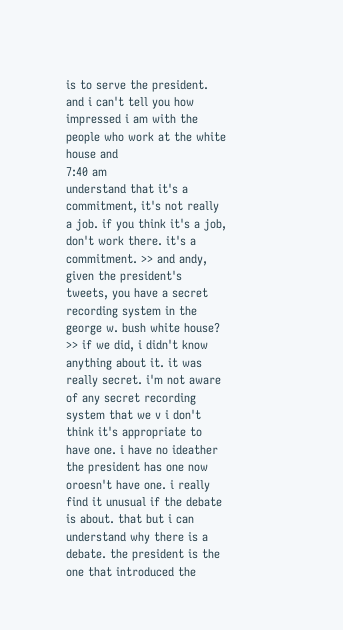is to serve the president. and i can't tell you how impressed i am with the people who work at the white house and
7:40 am
understand that it's a commitment, it's not really a job. if you think it's a job, don't work there. it's a commitment. >> and andy, given the president's tweets, you have a secret recording system in the george w. bush white house? >> if we did, i didn't know anything about it. it was really secret. i'm not aware of any secret recording system that we v i don't think it's appropriate to have one. i have no ideather the president has one now oroesn't have one. i really find it unusual if the debate is about. that but i can understand why there is a debate. the president is the one that introduced the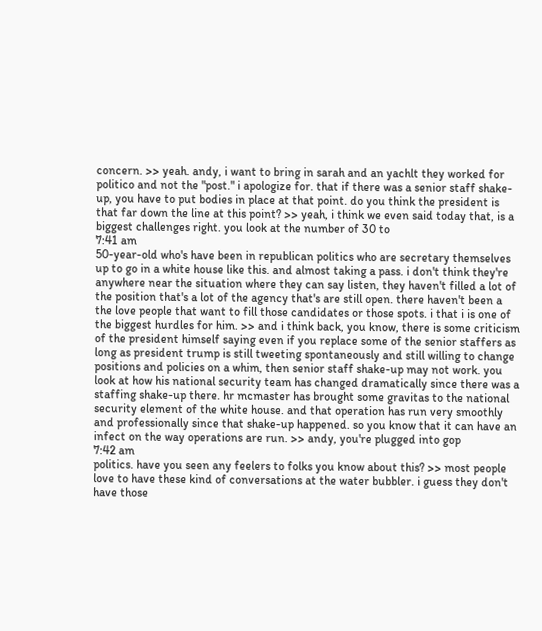concern. >> yeah. andy, i want to bring in sarah and an yachlt they worked for politico and not the "post." i apologize for. that if there was a senior staff shake-up, you have to put bodies in place at that point. do you think the president is that far down the line at this point? >> yeah, i think we even said today that, is a biggest challenges right. you look at the number of 30 to
7:41 am
50-year-old who's have been in republican politics who are secretary themselves up to go in a white house like this. and almost taking a pass. i don't think they're anywhere near the situation where they can say listen, they haven't filled a lot of the position that's a lot of the agency that's are still open. there haven't been a the love people that want to fill those candidates or those spots. i that i is one of the biggest hurdles for him. >> and i think back, you know, there is some criticism of the president himself saying even if you replace some of the senior staffers as long as president trump is still tweeting spontaneously and still willing to change positions and policies on a whim, then senior staff shake-up may not work. you look at how his national security team has changed dramatically since there was a staffing shake-up there. hr mcmaster has brought some gravitas to the national security element of the white house. and that operation has run very smoothly and professionally since that shake-up happened. so you know that it can have an infect on the way operations are run. >> andy, you're plugged into gop
7:42 am
politics. have you seen any feelers to folks you know about this? >> most people love to have these kind of conversations at the water bubbler. i guess they don't have those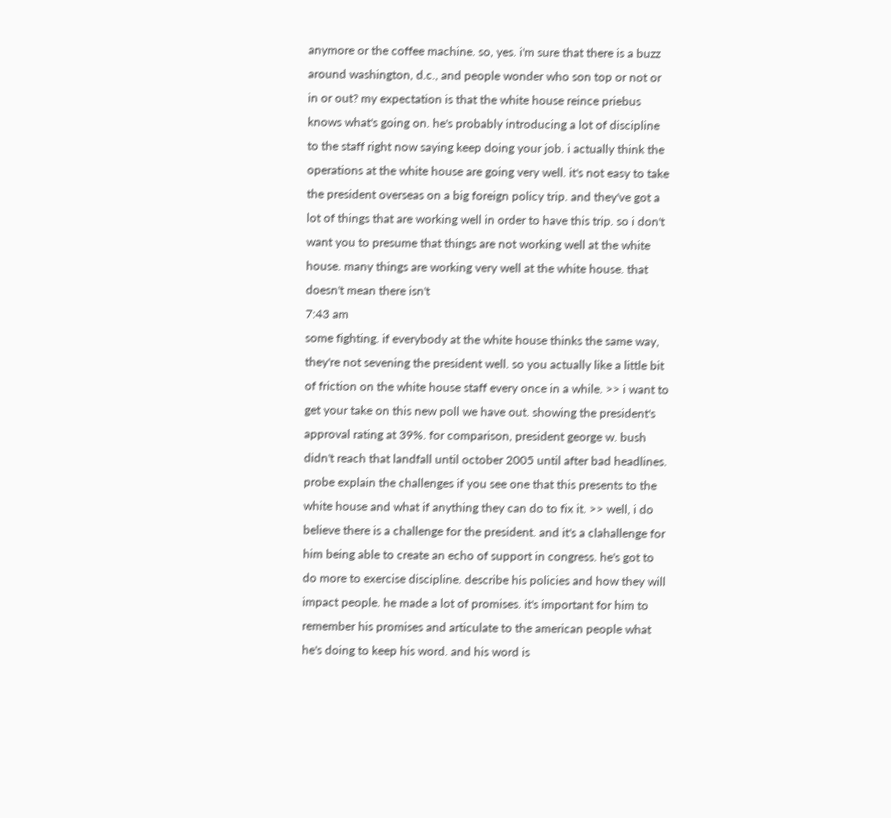anymore or the coffee machine. so, yes. i'm sure that there is a buzz around washington, d.c., and people wonder who son top or not or in or out? my expectation is that the white house reince priebus knows what's going on. he's probably introducing a lot of discipline to the staff right now saying keep doing your job. i actually think the operations at the white house are going very well. it's not easy to take the president overseas on a big foreign policy trip. and they've got a lot of things that are working well in order to have this trip. so i don't want you to presume that things are not working well at the white house. many things are working very well at the white house. that doesn't mean there isn't
7:43 am
some fighting. if everybody at the white house thinks the same way, they're not sevening the president well. so you actually like a little bit of friction on the white house staff every once in a while. >> i want to get your take on this new poll we have out. showing the president's approval rating at 39%. for comparison, president george w. bush didn't reach that landfall until october 2005 until after bad headlines. probe explain the challenges if you see one that this presents to the white house and what if anything they can do to fix it. >> well, i do believe there is a challenge for the president. and it's a clahallenge for him being able to create an echo of support in congress. he's got to do more to exercise discipline. describe his policies and how they will impact people. he made a lot of promises. it's important for him to remember his promises and articulate to the american people what he's doing to keep his word. and his word is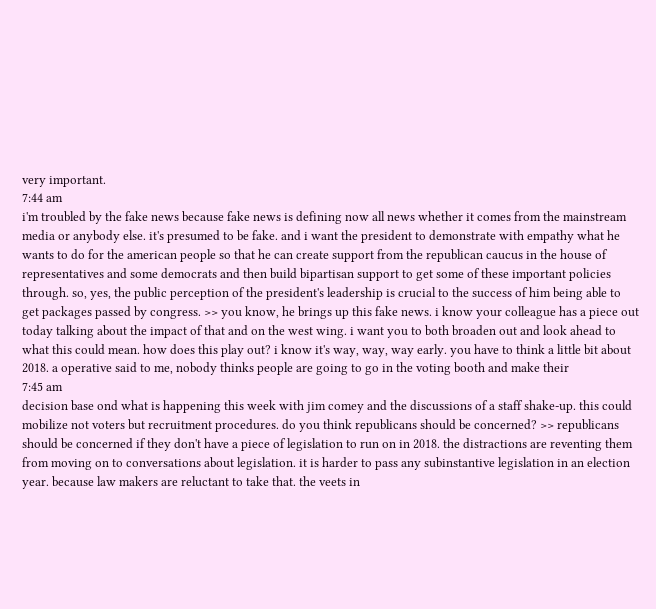very important.
7:44 am
i'm troubled by the fake news because fake news is defining now all news whether it comes from the mainstream media or anybody else. it's presumed to be fake. and i want the president to demonstrate with empathy what he wants to do for the american people so that he can create support from the republican caucus in the house of representatives and some democrats and then build bipartisan support to get some of these important policies through. so, yes, the public perception of the president's leadership is crucial to the success of him being able to get packages passed by congress. >> you know, he brings up this fake news. i know your colleague has a piece out today talking about the impact of that and on the west wing. i want you to both broaden out and look ahead to what this could mean. how does this play out? i know it's way, way, way early. you have to think a little bit about 2018. a operative said to me, nobody thinks people are going to go in the voting booth and make their
7:45 am
decision base ond what is happening this week with jim comey and the discussions of a staff shake-up. this could mobilize not voters but recruitment procedures. do you think republicans should be concerned? >> republicans should be concerned if they don't have a piece of legislation to run on in 2018. the distractions are reventing them from moving on to conversations about legislation. it is harder to pass any subinstantive legislation in an election year. because law makers are reluctant to take that. the veets in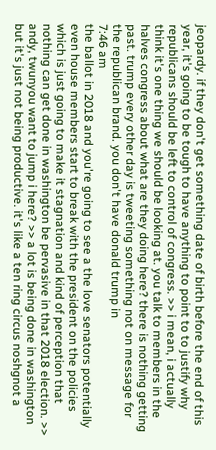jeopardy. if they don't get something date of birth before the end of this year, it's going to be tough to have anything to point to to justify why republicans should be left to control of congress. >> i mean, i actually think it's one thing we should be looking at. you talk to members in the halves congress about what are they doing here? there is nothing getting past. trump every other day is tweeting something not on message for the republican brand. you don't have donald trump in
7:46 am
the ballot in 2018 and you're going to see a the love senators potentially even house members start to break with the president on the policies which is just going to make it stagnation and kind of perception that nothing can get done in washington be pervasive in that 2018 election. >> andy, twunyou want to jump i here? >> a lot is being done in washington but it's just not being productive. it's like a ten ring circus noshgnot a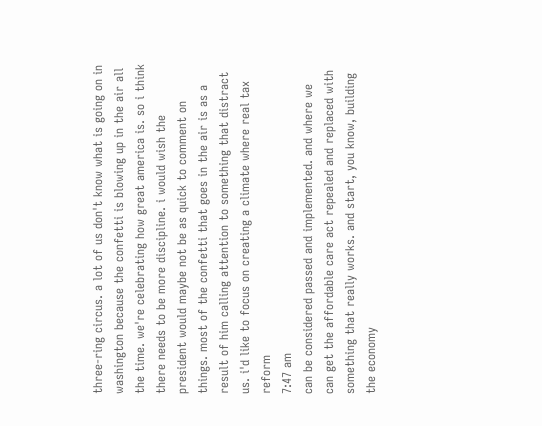three-ring circus. a lot of us don't know what is going on in washington because the confetti is blowing up in the air all the time. we're celebrating how great america is. so i think there needs to be more discipline. i would wish the president would maybe not be as quick to comment on things. most of the confetti that goes in the air is as a result of him calling attention to something that distract us. i'd like to focus on creating a climate where real tax reform
7:47 am
can be considered passed and implemented. and where we can get the affordable care act repealed and replaced with something that really works. and start, you know, building the economy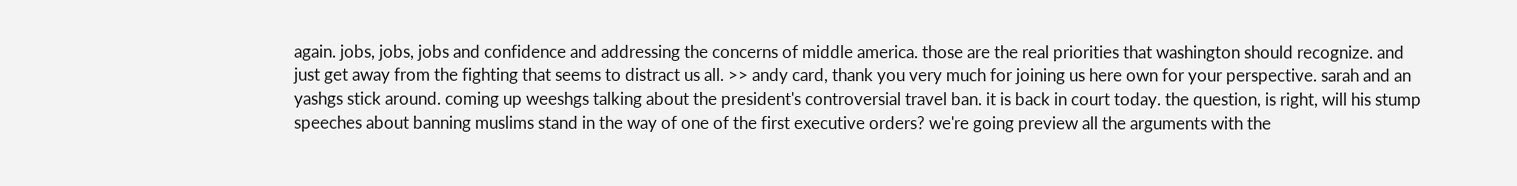again. jobs, jobs, jobs and confidence and addressing the concerns of middle america. those are the real priorities that washington should recognize. and just get away from the fighting that seems to distract us all. >> andy card, thank you very much for joining us here own for your perspective. sarah and an yashgs stick around. coming up weeshgs talking about the president's controversial travel ban. it is back in court today. the question, is right, will his stump speeches about banning muslims stand in the way of one of the first executive orders? we're going preview all the arguments with the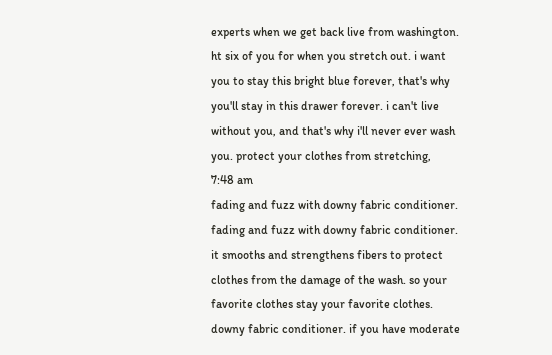experts when we get back live from washington. ht six of you for when you stretch out. i want you to stay this bright blue forever, that's why you'll stay in this drawer forever. i can't live without you, and that's why i'll never ever wash you. protect your clothes from stretching,
7:48 am
fading and fuzz with downy fabric conditioner. fading and fuzz with downy fabric conditioner. it smooths and strengthens fibers to protect clothes from the damage of the wash. so your favorite clothes stay your favorite clothes. downy fabric conditioner. if you have moderate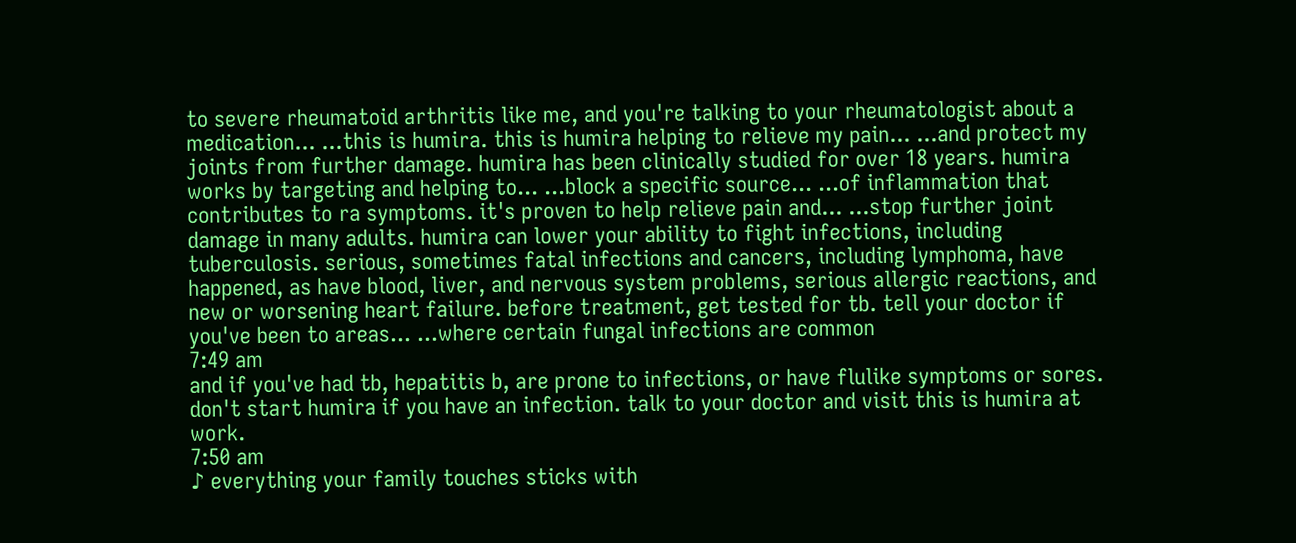to severe rheumatoid arthritis like me, and you're talking to your rheumatologist about a medication... ...this is humira. this is humira helping to relieve my pain... ...and protect my joints from further damage. humira has been clinically studied for over 18 years. humira works by targeting and helping to... ...block a specific source... ...of inflammation that contributes to ra symptoms. it's proven to help relieve pain and... ...stop further joint damage in many adults. humira can lower your ability to fight infections, including tuberculosis. serious, sometimes fatal infections and cancers, including lymphoma, have happened, as have blood, liver, and nervous system problems, serious allergic reactions, and new or worsening heart failure. before treatment, get tested for tb. tell your doctor if you've been to areas... ...where certain fungal infections are common
7:49 am
and if you've had tb, hepatitis b, are prone to infections, or have flulike symptoms or sores. don't start humira if you have an infection. talk to your doctor and visit this is humira at work.
7:50 am
♪ everything your family touches sticks with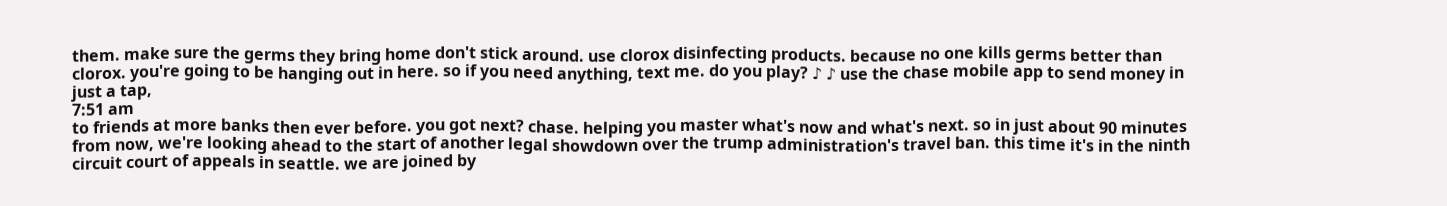them. make sure the germs they bring home don't stick around. use clorox disinfecting products. because no one kills germs better than clorox. you're going to be hanging out in here. so if you need anything, text me. do you play? ♪ ♪ use the chase mobile app to send money in just a tap,
7:51 am
to friends at more banks then ever before. you got next? chase. helping you master what's now and what's next. so in just about 90 minutes from now, we're looking ahead to the start of another legal showdown over the trump administration's travel ban. this time it's in the ninth circuit court of appeals in seattle. we are joined by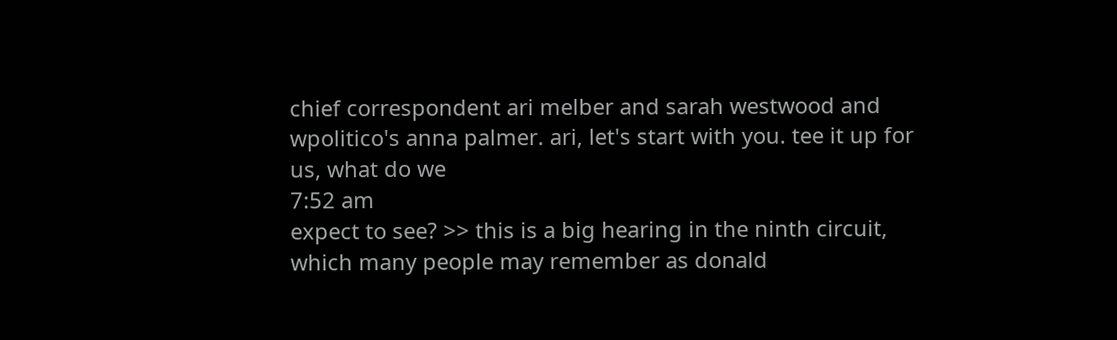chief correspondent ari melber and sarah westwood and wpolitico's anna palmer. ari, let's start with you. tee it up for us, what do we
7:52 am
expect to see? >> this is a big hearing in the ninth circuit, which many people may remember as donald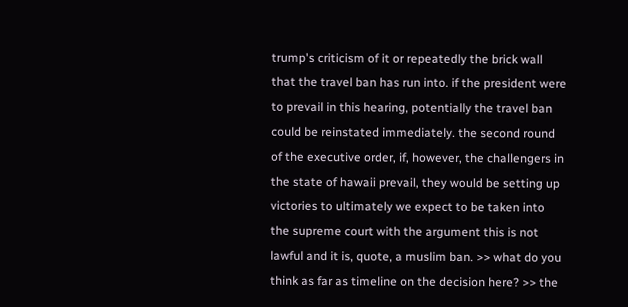trump's criticism of it or repeatedly the brick wall that the travel ban has run into. if the president were to prevail in this hearing, potentially the travel ban could be reinstated immediately. the second round of the executive order, if, however, the challengers in the state of hawaii prevail, they would be setting up victories to ultimately we expect to be taken into the supreme court with the argument this is not lawful and it is, quote, a muslim ban. >> what do you think as far as timeline on the decision here? >> the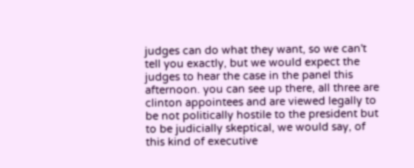judges can do what they want, so we can't tell you exactly, but we would expect the judges to hear the case in the panel this afternoon. you can see up there, all three are clinton appointees and are viewed legally to be not politically hostile to the president but to be judicially skeptical, we would say, of this kind of executive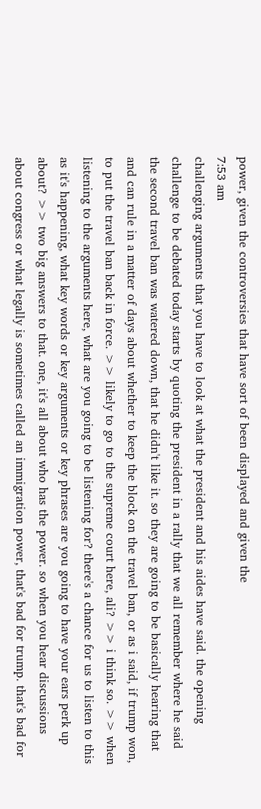power, given the controversies that have sort of been displayed and given the
7:53 am
challenging arguments that you have to look at what the president and his aides have said. the opening challenge to be debated today starts by quoting the president in a rally that we all remember where he said the second travel ban was watered down, that he didn't like it. so they are going to be basically hearing that and can rule in a matter of days about whether to keep the block on the travel ban, or as i said, if trump won, to put the travel ban back in force. >> likely to go to the supreme court here, ali? >> i think so. >> when listening to the arguments here, what are you going to be listening for? there's a chance for us to listen to this as it's happening, what key words or key arguments or key phrases are you going to have your ears perk up about? >> two big answers to that. one, it's all about who has the power. so when you hear discussions about congress or what legally is sometimes called an immigration power, that's bad for trump. that's bad for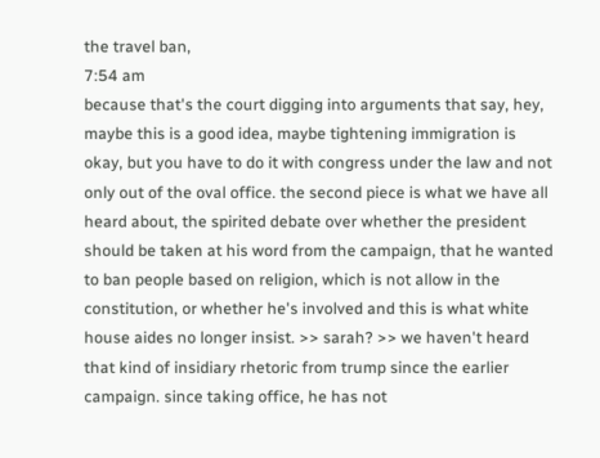the travel ban,
7:54 am
because that's the court digging into arguments that say, hey, maybe this is a good idea, maybe tightening immigration is okay, but you have to do it with congress under the law and not only out of the oval office. the second piece is what we have all heard about, the spirited debate over whether the president should be taken at his word from the campaign, that he wanted to ban people based on religion, which is not allow in the constitution, or whether he's involved and this is what white house aides no longer insist. >> sarah? >> we haven't heard that kind of insidiary rhetoric from trump since the earlier campaign. since taking office, he has not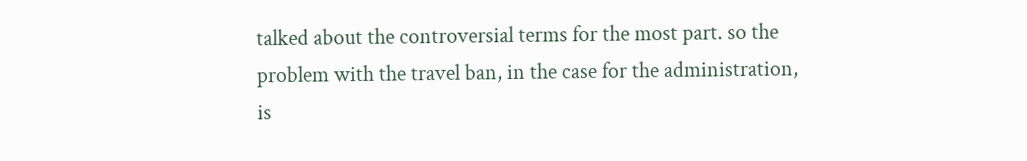talked about the controversial terms for the most part. so the problem with the travel ban, in the case for the administration, is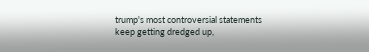trump's most controversial statements keep getting dredged up,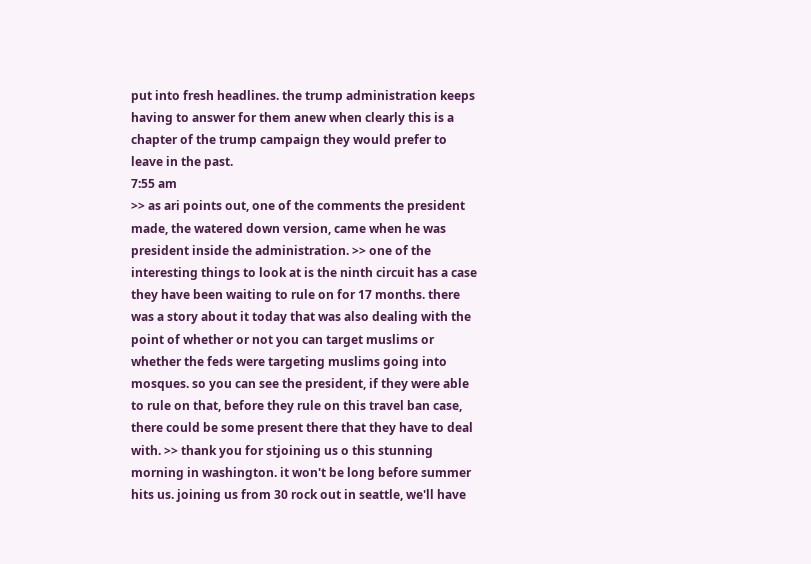put into fresh headlines. the trump administration keeps having to answer for them anew when clearly this is a chapter of the trump campaign they would prefer to leave in the past.
7:55 am
>> as ari points out, one of the comments the president made, the watered down version, came when he was president inside the administration. >> one of the interesting things to look at is the ninth circuit has a case they have been waiting to rule on for 17 months. there was a story about it today that was also dealing with the point of whether or not you can target muslims or whether the feds were targeting muslims going into mosques. so you can see the president, if they were able to rule on that, before they rule on this travel ban case, there could be some present there that they have to deal with. >> thank you for stjoining us o this stunning morning in washington. it won't be long before summer hits us. joining us from 30 rock out in seattle, we'll have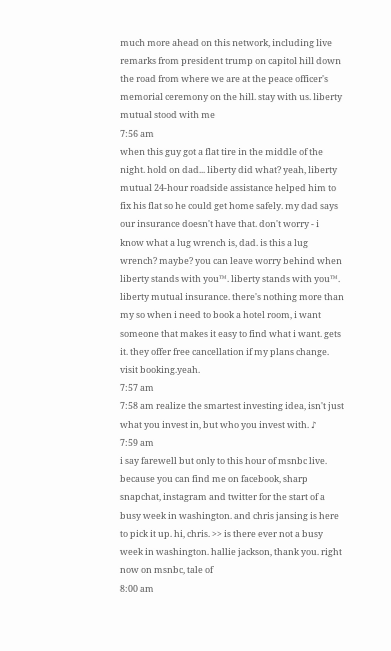much more ahead on this network, including live remarks from president trump on capitol hill down the road from where we are at the peace officer's memorial ceremony on the hill. stay with us. liberty mutual stood with me
7:56 am
when this guy got a flat tire in the middle of the night. hold on dad... liberty did what? yeah, liberty mutual 24-hour roadside assistance helped him to fix his flat so he could get home safely. my dad says our insurance doesn't have that. don't worry - i know what a lug wrench is, dad. is this a lug wrench? maybe? you can leave worry behind when liberty stands with you™. liberty stands with you™. liberty mutual insurance. there's nothing more than my so when i need to book a hotel room, i want someone that makes it easy to find what i want. gets it. they offer free cancellation if my plans change. visit booking.yeah.
7:57 am
7:58 am realize the smartest investing idea, isn't just what you invest in, but who you invest with. ♪
7:59 am
i say farewell but only to this hour of msnbc live. because you can find me on facebook, sharp snapchat, instagram and twitter for the start of a busy week in washington. and chris jansing is here to pick it up. hi, chris. >> is there ever not a busy week in washington. hallie jackson, thank you. right now on msnbc, tale of
8:00 am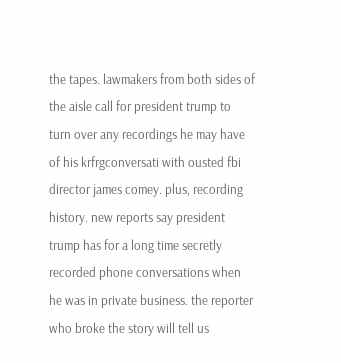the tapes. lawmakers from both sides of the aisle call for president trump to turn over any recordings he may have of his krfrgconversati with ousted fbi director james comey. plus, recording history. new reports say president trump has for a long time secretly recorded phone conversations when he was in private business. the reporter who broke the story will tell us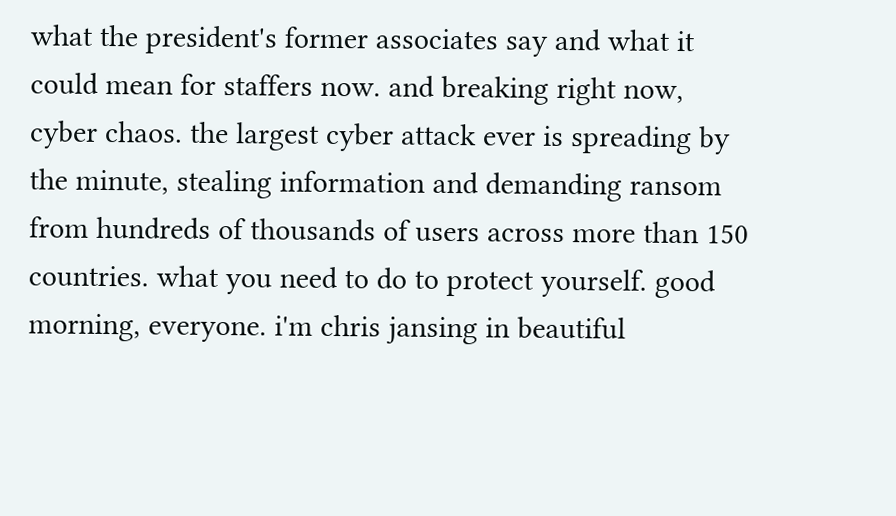what the president's former associates say and what it could mean for staffers now. and breaking right now, cyber chaos. the largest cyber attack ever is spreading by the minute, stealing information and demanding ransom from hundreds of thousands of users across more than 150 countries. what you need to do to protect yourself. good morning, everyone. i'm chris jansing in beautiful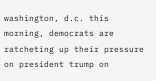washington, d.c. this morning, democrats are ratcheting up their pressure on president trump on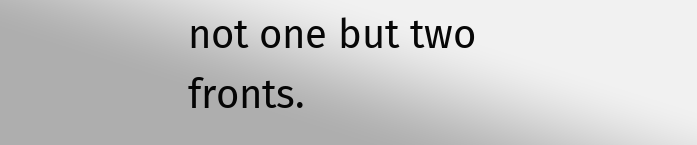not one but two fronts.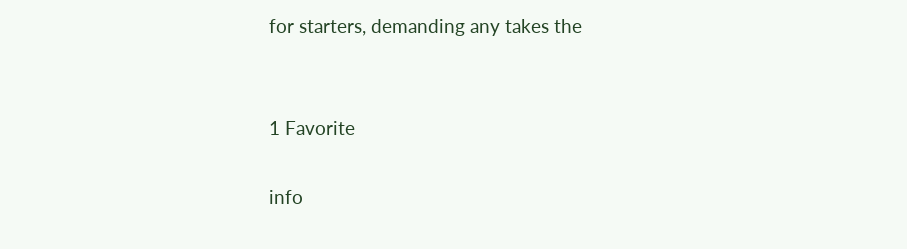for starters, demanding any takes the


1 Favorite

info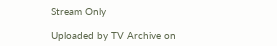Stream Only

Uploaded by TV Archive on